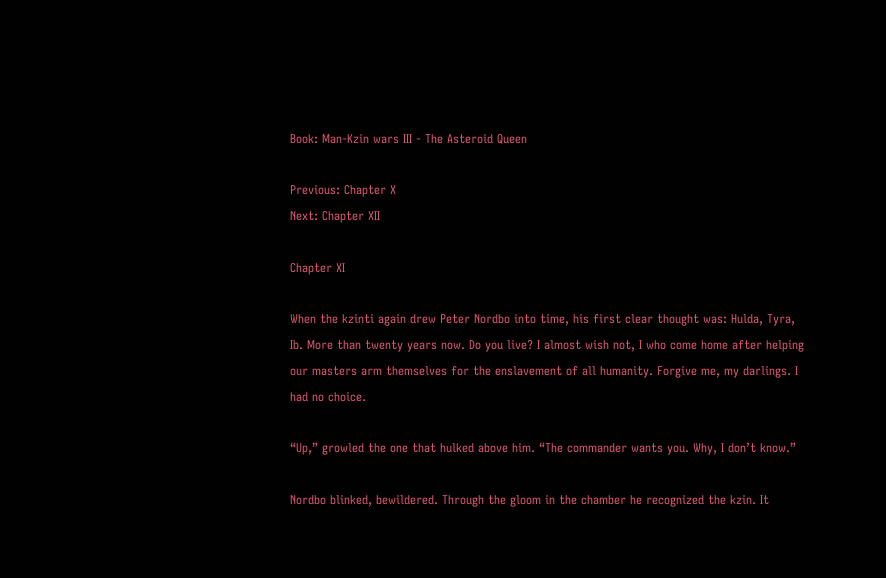Book: Man-Kzin wars III - The Asteroid Queen

Previous: Chapter X
Next: Chapter XII

Chapter XI

When the kzinti again drew Peter Nordbo into time, his first clear thought was: Hulda, Tyra, Ib. More than twenty years now. Do you live? I almost wish not, I who come home after helping our masters arm themselves for the enslavement of all humanity. Forgive me, my darlings. I had no choice.

“Up,” growled the one that hulked above him. “The commander wants you. Why, I don’t know.”

Nordbo blinked, bewildered. Through the gloom in the chamber he recognized the kzin. It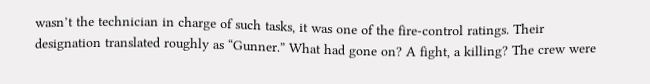wasn’t the technician in charge of such tasks, it was one of the fire-control ratings. Their designation translated roughly as “Gunner.” What had gone on? A fight, a killing? The crew were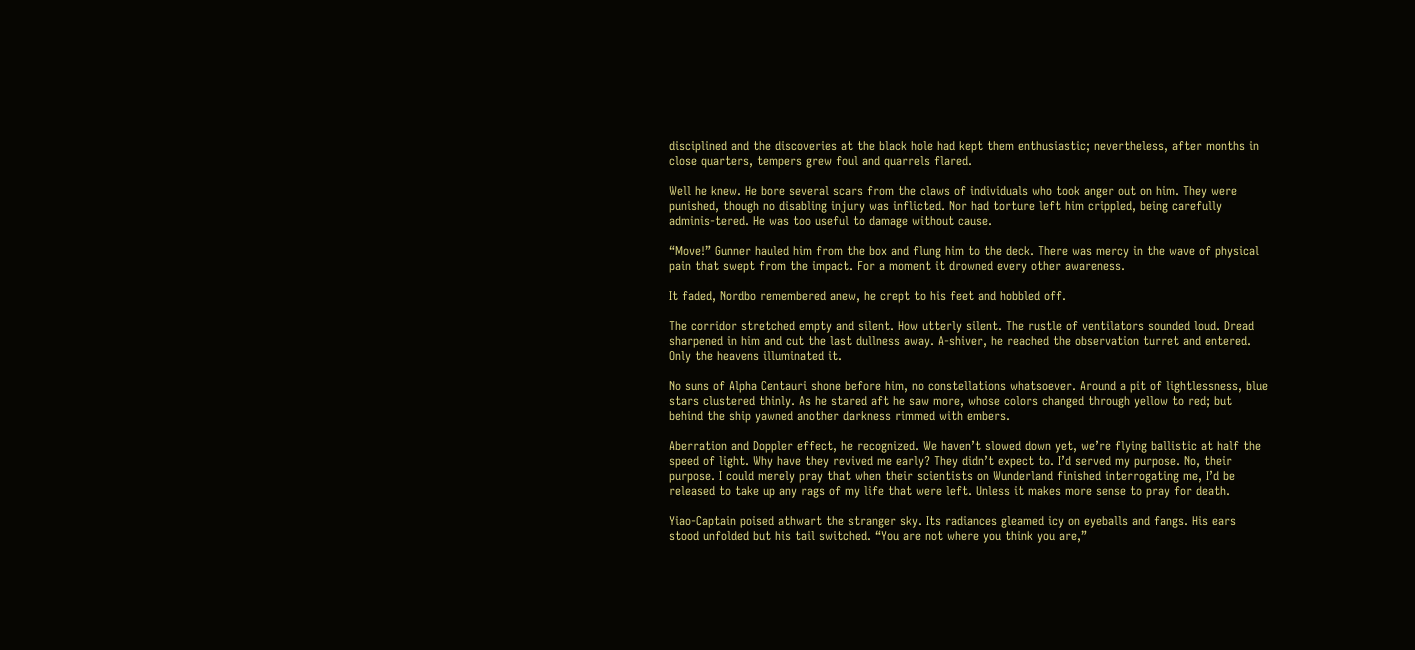disciplined and the discoveries at the black hole had kept them enthusiastic; nevertheless, after months in close quarters, tempers grew foul and quarrels flared.

Well he knew. He bore several scars from the claws of individuals who took anger out on him. They were punished, though no disabling injury was inflicted. Nor had torture left him crippled, being carefully adminis-tered. He was too useful to damage without cause.

“Move!” Gunner hauled him from the box and flung him to the deck. There was mercy in the wave of physical pain that swept from the impact. For a moment it drowned every other awareness.

It faded, Nordbo remembered anew, he crept to his feet and hobbled off.

The corridor stretched empty and silent. How utterly silent. The rustle of ventilators sounded loud. Dread sharpened in him and cut the last dullness away. A-shiver, he reached the observation turret and entered. Only the heavens illuminated it.

No suns of Alpha Centauri shone before him, no constellations whatsoever. Around a pit of lightlessness, blue stars clustered thinly. As he stared aft he saw more, whose colors changed through yellow to red; but behind the ship yawned another darkness rimmed with embers.

Aberration and Doppler effect, he recognized. We haven’t slowed down yet, we’re flying ballistic at half the speed of light. Why have they revived me early? They didn’t expect to. I’d served my purpose. No, their purpose. I could merely pray that when their scientists on Wunderland finished interrogating me, I’d be released to take up any rags of my life that were left. Unless it makes more sense to pray for death.

Yiao-Captain poised athwart the stranger sky. Its radiances gleamed icy on eyeballs and fangs. His ears stood unfolded but his tail switched. “You are not where you think you are,”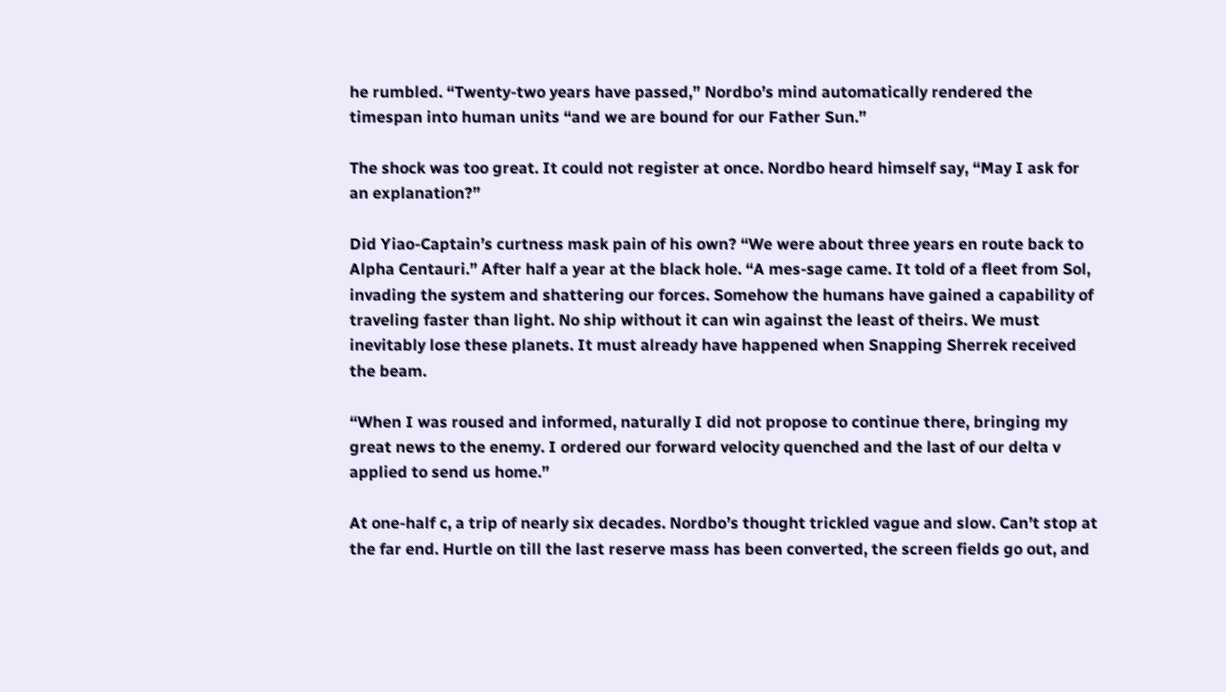he rumbled. “Twenty-two years have passed,” Nordbo’s mind automatically rendered the timespan into human units “and we are bound for our Father Sun.”

The shock was too great. It could not register at once. Nordbo heard himself say, “May I ask for an explanation?”

Did Yiao-Captain’s curtness mask pain of his own? “We were about three years en route back to Alpha Centauri.” After half a year at the black hole. “A mes-sage came. It told of a fleet from Sol, invading the system and shattering our forces. Somehow the humans have gained a capability of traveling faster than light. No ship without it can win against the least of theirs. We must inevitably lose these planets. It must already have happened when Snapping Sherrek received the beam.

“When I was roused and informed, naturally I did not propose to continue there, bringing my great news to the enemy. I ordered our forward velocity quenched and the last of our delta v applied to send us home.”

At one-half c, a trip of nearly six decades. Nordbo’s thought trickled vague and slow. Can’t stop at the far end. Hurtle on till the last reserve mass has been converted, the screen fields go out, and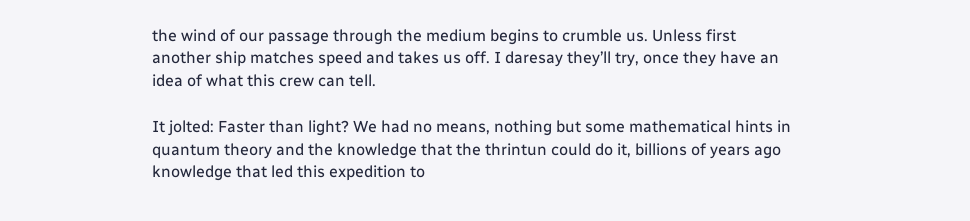the wind of our passage through the medium begins to crumble us. Unless first another ship matches speed and takes us off. I daresay they’ll try, once they have an idea of what this crew can tell.

It jolted: Faster than light? We had no means, nothing but some mathematical hints in quantum theory and the knowledge that the thrintun could do it, billions of years ago knowledge that led this expedition to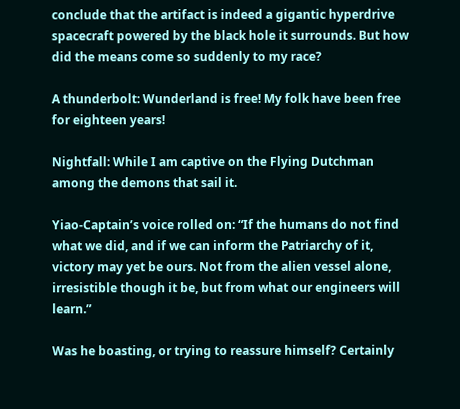conclude that the artifact is indeed a gigantic hyperdrive spacecraft powered by the black hole it surrounds. But how did the means come so suddenly to my race?

A thunderbolt: Wunderland is free! My folk have been free for eighteen years!

Nightfall: While I am captive on the Flying Dutchman among the demons that sail it.

Yiao-Captain’s voice rolled on: “If the humans do not find what we did, and if we can inform the Patriarchy of it, victory may yet be ours. Not from the alien vessel alone, irresistible though it be, but from what our engineers will learn.”

Was he boasting, or trying to reassure himself? Certainly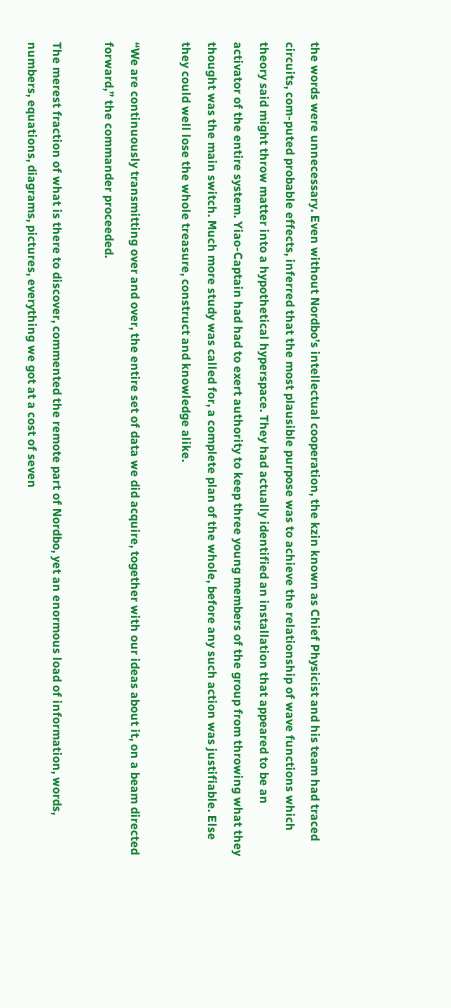the words were unnecessary. Even without Nordbo’s intellectual cooperation, the kzin known as Chief Physicist and his team had traced circuits, com-puted probable effects, inferred that the most plausible purpose was to achieve the relationship of wave functions which theory said might throw matter into a hypothetical hyperspace. They had actually identified an installation that appeared to be an activator of the entire system. Yiao-Captain had had to exert authority to keep three young members of the group from throwing what they thought was the main switch. Much more study was called for, a complete plan of the whole, before any such action was justifiable. Else they could well lose the whole treasure, construct and knowledge alike.

“We are continuously transmitting over and over, the entire set of data we did acquire, together with our ideas about it, on a beam directed forward,” the commander proceeded.

The merest fraction of what is there to discover, commented the remote part of Nordbo, yet an enormous load of information, words, numbers, equations, diagrams, pictures, everything we got at a cost of seven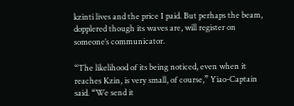kzinti lives and the price I paid. But perhaps the beam, dopplered though its waves are, will register on someone’s communicator.

“The likelihood of its being noticed, even when it reaches Kzin, is very small, of course,” Yiao-Captain said. “We send it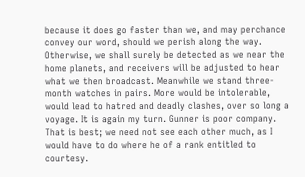because it does go faster than we, and may perchance convey our word, should we perish along the way. Otherwise, we shall surely be detected as we near the home planets, and receivers will be adjusted to hear what we then broadcast. Meanwhile we stand three-month watches in pairs. More would be intolerable, would lead to hatred and deadly clashes, over so long a voyage. It is again my turn. Gunner is poor company. That is best; we need not see each other much, as I would have to do where he of a rank entitled to courtesy.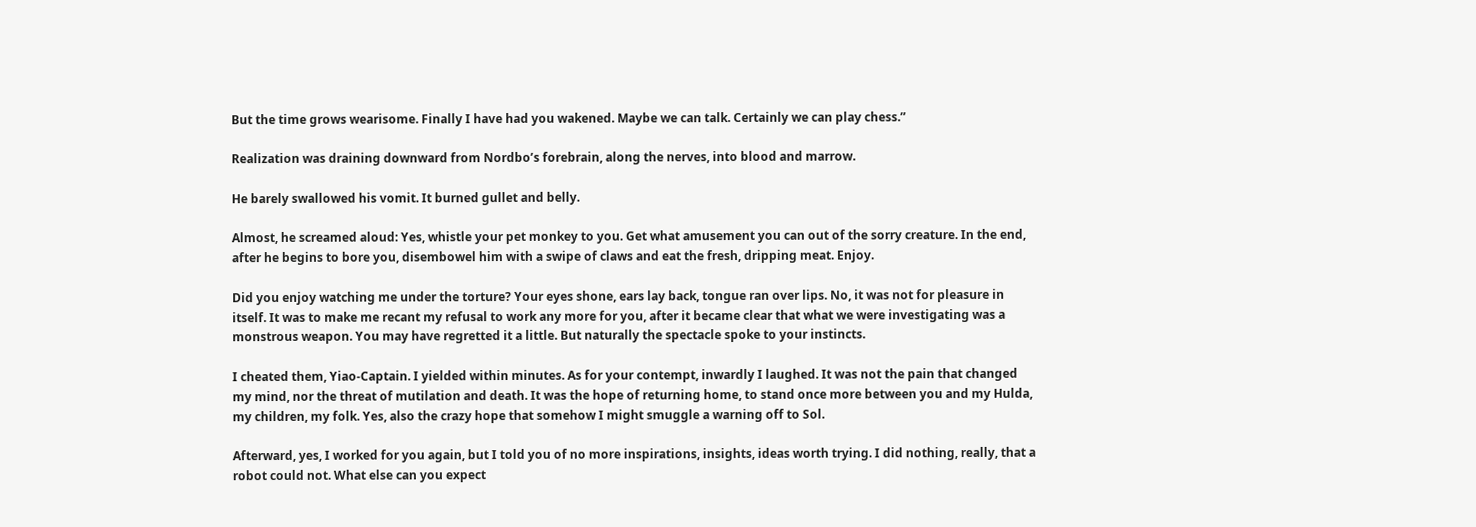But the time grows wearisome. Finally I have had you wakened. Maybe we can talk. Certainly we can play chess.”

Realization was draining downward from Nordbo’s forebrain, along the nerves, into blood and marrow.

He barely swallowed his vomit. It burned gullet and belly.

Almost, he screamed aloud: Yes, whistle your pet monkey to you. Get what amusement you can out of the sorry creature. In the end, after he begins to bore you, disembowel him with a swipe of claws and eat the fresh, dripping meat. Enjoy.

Did you enjoy watching me under the torture? Your eyes shone, ears lay back, tongue ran over lips. No, it was not for pleasure in itself. It was to make me recant my refusal to work any more for you, after it became clear that what we were investigating was a monstrous weapon. You may have regretted it a little. But naturally the spectacle spoke to your instincts.

I cheated them, Yiao-Captain. I yielded within minutes. As for your contempt, inwardly I laughed. It was not the pain that changed my mind, nor the threat of mutilation and death. It was the hope of returning home, to stand once more between you and my Hulda, my children, my folk. Yes, also the crazy hope that somehow I might smuggle a warning off to Sol.

Afterward, yes, I worked for you again, but I told you of no more inspirations, insights, ideas worth trying. I did nothing, really, that a robot could not. What else can you expect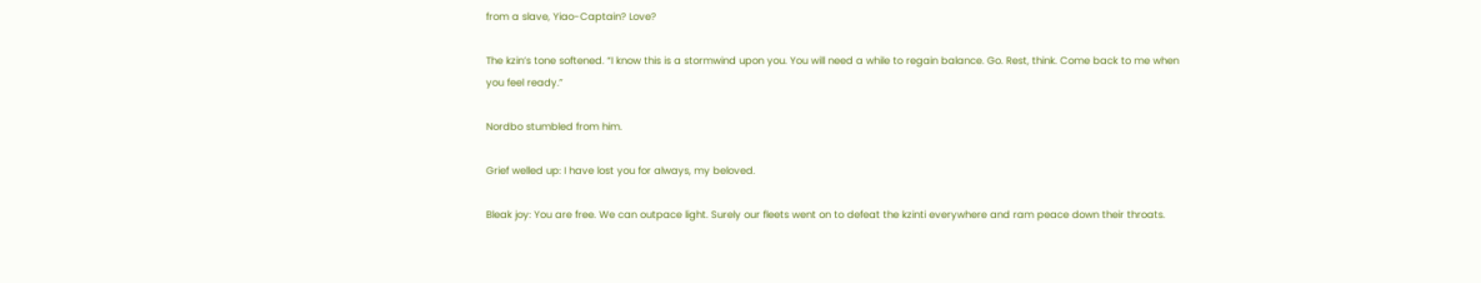from a slave, Yiao-Captain? Love?

The kzin’s tone softened. “I know this is a stormwind upon you. You will need a while to regain balance. Go. Rest, think. Come back to me when you feel ready.”

Nordbo stumbled from him.

Grief welled up: I have lost you for always, my beloved.

Bleak joy: You are free. We can outpace light. Surely our fleets went on to defeat the kzinti everywhere and ram peace down their throats.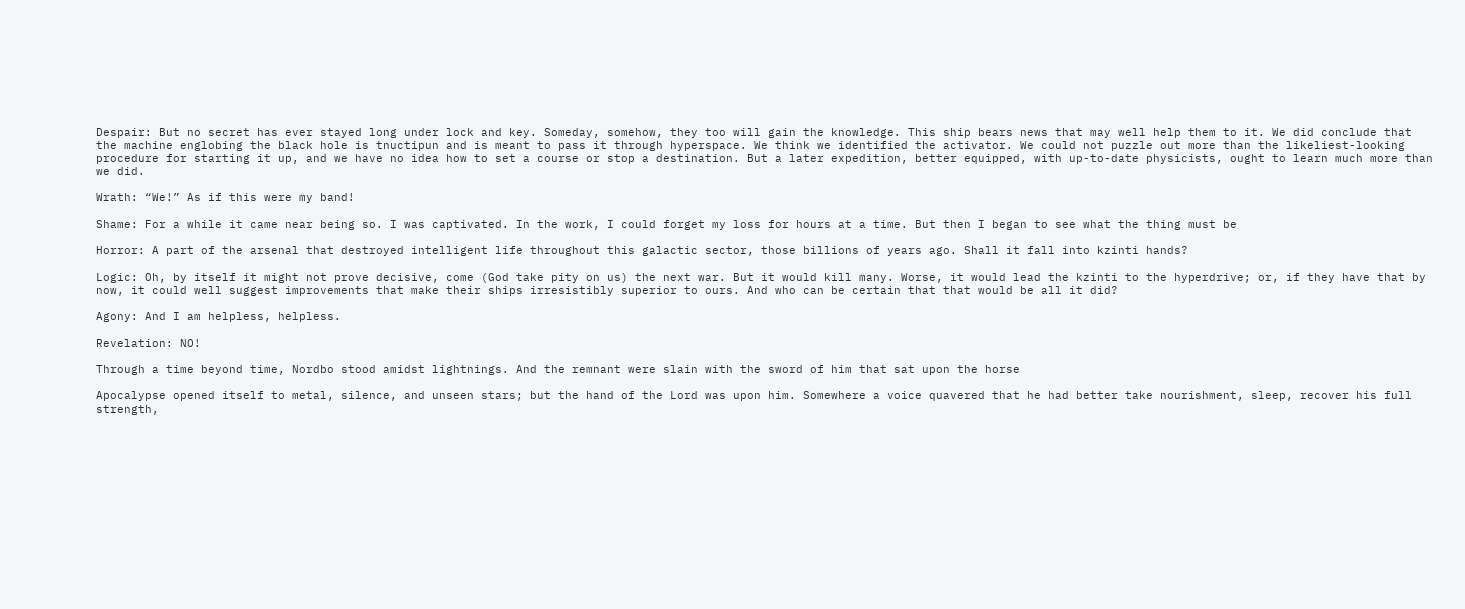Despair: But no secret has ever stayed long under lock and key. Someday, somehow, they too will gain the knowledge. This ship bears news that may well help them to it. We did conclude that the machine englobing the black hole is tnuctipun and is meant to pass it through hyperspace. We think we identified the activator. We could not puzzle out more than the likeliest-looking procedure for starting it up, and we have no idea how to set a course or stop a destination. But a later expedition, better equipped, with up-to-date physicists, ought to learn much more than we did.

Wrath: “We!” As if this were my band!

Shame: For a while it came near being so. I was captivated. In the work, I could forget my loss for hours at a time. But then I began to see what the thing must be

Horror: A part of the arsenal that destroyed intelligent life throughout this galactic sector, those billions of years ago. Shall it fall into kzinti hands?

Logic: Oh, by itself it might not prove decisive, come (God take pity on us) the next war. But it would kill many. Worse, it would lead the kzinti to the hyperdrive; or, if they have that by now, it could well suggest improvements that make their ships irresistibly superior to ours. And who can be certain that that would be all it did?

Agony: And I am helpless, helpless.

Revelation: NO!

Through a time beyond time, Nordbo stood amidst lightnings. And the remnant were slain with the sword of him that sat upon the horse

Apocalypse opened itself to metal, silence, and unseen stars; but the hand of the Lord was upon him. Somewhere a voice quavered that he had better take nourishment, sleep, recover his full strength,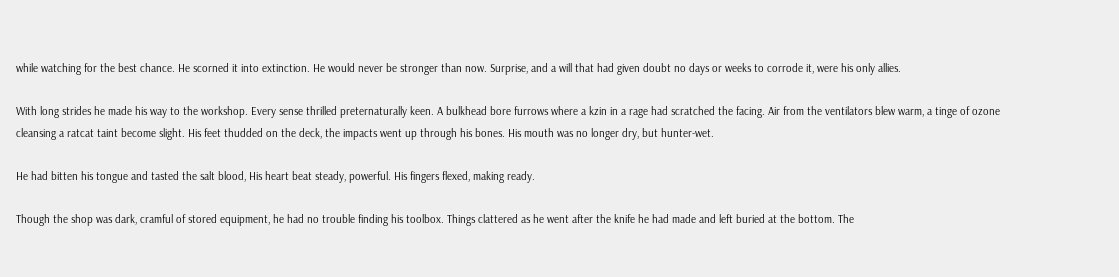while watching for the best chance. He scorned it into extinction. He would never be stronger than now. Surprise, and a will that had given doubt no days or weeks to corrode it, were his only allies.

With long strides he made his way to the workshop. Every sense thrilled preternaturally keen. A bulkhead bore furrows where a kzin in a rage had scratched the facing. Air from the ventilators blew warm, a tinge of ozone cleansing a ratcat taint become slight. His feet thudded on the deck, the impacts went up through his bones. His mouth was no longer dry, but hunter-wet.

He had bitten his tongue and tasted the salt blood, His heart beat steady, powerful. His fingers flexed, making ready.

Though the shop was dark, cramful of stored equipment, he had no trouble finding his toolbox. Things clattered as he went after the knife he had made and left buried at the bottom. The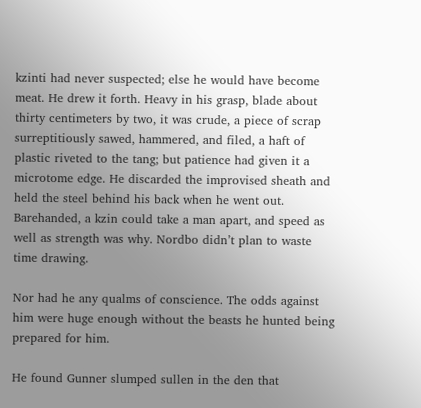kzinti had never suspected; else he would have become meat. He drew it forth. Heavy in his grasp, blade about thirty centimeters by two, it was crude, a piece of scrap surreptitiously sawed, hammered, and filed, a haft of plastic riveted to the tang; but patience had given it a microtome edge. He discarded the improvised sheath and held the steel behind his back when he went out. Barehanded, a kzin could take a man apart, and speed as well as strength was why. Nordbo didn’t plan to waste time drawing.

Nor had he any qualms of conscience. The odds against him were huge enough without the beasts he hunted being prepared for him.

He found Gunner slumped sullen in the den that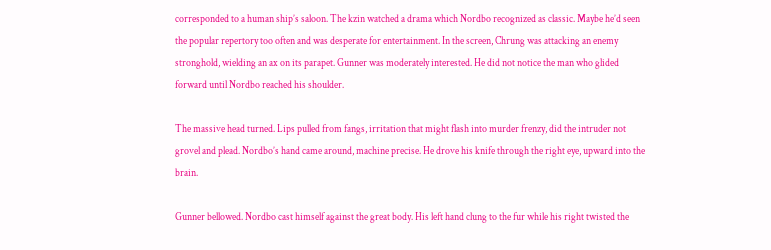corresponded to a human ship’s saloon. The kzin watched a drama which Nordbo recognized as classic. Maybe he’d seen the popular repertory too often and was desperate for entertainment. In the screen, Chrung was attacking an enemy stronghold, wielding an ax on its parapet. Gunner was moderately interested. He did not notice the man who glided forward until Nordbo reached his shoulder.

The massive head turned. Lips pulled from fangs, irritation that might flash into murder frenzy, did the intruder not grovel and plead. Nordbo’s hand came around, machine precise. He drove his knife through the right eye, upward into the brain.

Gunner bellowed. Nordbo cast himself against the great body. His left hand clung to the fur while his right twisted the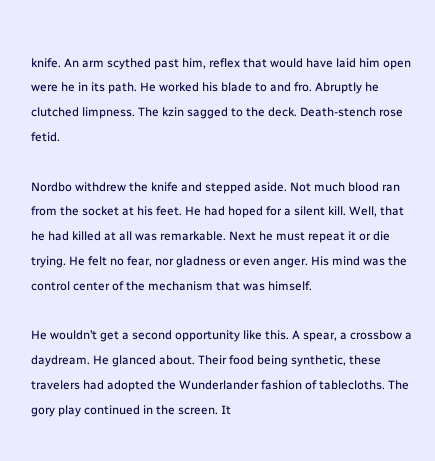knife. An arm scythed past him, reflex that would have laid him open were he in its path. He worked his blade to and fro. Abruptly he clutched limpness. The kzin sagged to the deck. Death-stench rose fetid.

Nordbo withdrew the knife and stepped aside. Not much blood ran from the socket at his feet. He had hoped for a silent kill. Well, that he had killed at all was remarkable. Next he must repeat it or die trying. He felt no fear, nor gladness or even anger. His mind was the control center of the mechanism that was himself.

He wouldn’t get a second opportunity like this. A spear, a crossbow a daydream. He glanced about. Their food being synthetic, these travelers had adopted the Wunderlander fashion of tablecloths. The gory play continued in the screen. It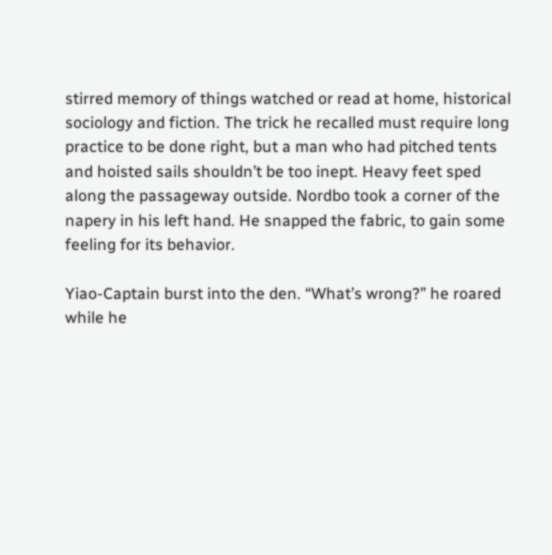stirred memory of things watched or read at home, historical sociology and fiction. The trick he recalled must require long practice to be done right, but a man who had pitched tents and hoisted sails shouldn’t be too inept. Heavy feet sped along the passageway outside. Nordbo took a corner of the napery in his left hand. He snapped the fabric, to gain some feeling for its behavior.

Yiao-Captain burst into the den. “What’s wrong?” he roared while he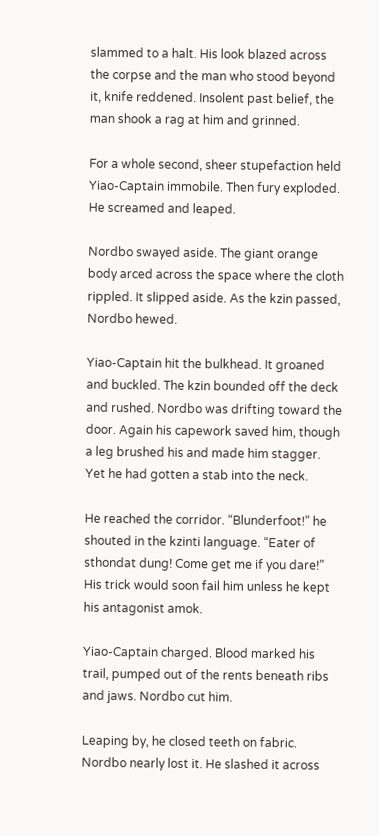slammed to a halt. His look blazed across the corpse and the man who stood beyond it, knife reddened. Insolent past belief, the man shook a rag at him and grinned.

For a whole second, sheer stupefaction held Yiao-Captain immobile. Then fury exploded. He screamed and leaped.

Nordbo swayed aside. The giant orange body arced across the space where the cloth rippled. It slipped aside. As the kzin passed, Nordbo hewed.

Yiao-Captain hit the bulkhead. It groaned and buckled. The kzin bounded off the deck and rushed. Nordbo was drifting toward the door. Again his capework saved him, though a leg brushed his and made him stagger. Yet he had gotten a stab into the neck.

He reached the corridor. “Blunderfoot!” he shouted in the kzinti language. “Eater of sthondat dung! Come get me if you dare!” His trick would soon fail him unless he kept his antagonist amok.

Yiao-Captain charged. Blood marked his trail, pumped out of the rents beneath ribs and jaws. Nordbo cut him.

Leaping by, he closed teeth on fabric. Nordbo nearly lost it. He slashed it across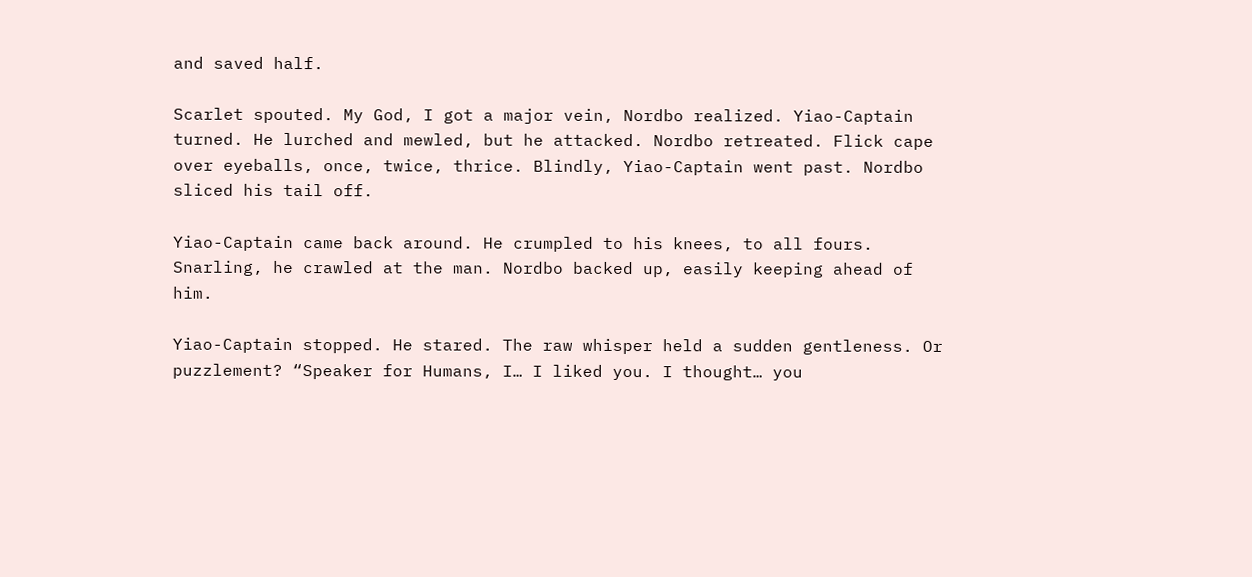and saved half.

Scarlet spouted. My God, I got a major vein, Nordbo realized. Yiao-Captain turned. He lurched and mewled, but he attacked. Nordbo retreated. Flick cape over eyeballs, once, twice, thrice. Blindly, Yiao-Captain went past. Nordbo sliced his tail off.

Yiao-Captain came back around. He crumpled to his knees, to all fours. Snarling, he crawled at the man. Nordbo backed up, easily keeping ahead of him.

Yiao-Captain stopped. He stared. The raw whisper held a sudden gentleness. Or puzzlement? “Speaker for Humans, I… I liked you. I thought… you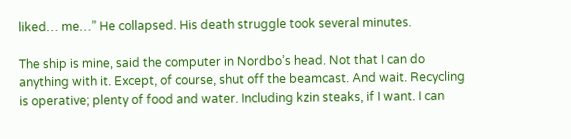liked… me…” He collapsed. His death struggle took several minutes.

The ship is mine, said the computer in Nordbo’s head. Not that I can do anything with it. Except, of course, shut off the beamcast. And wait. Recycling is operative; plenty of food and water. Including kzin steaks, if I want. I can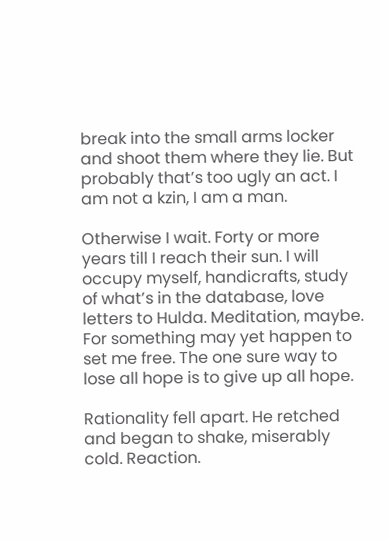break into the small arms locker and shoot them where they lie. But probably that’s too ugly an act. I am not a kzin, I am a man.

Otherwise I wait. Forty or more years till I reach their sun. I will occupy myself, handicrafts, study of what’s in the database, love letters to Hulda. Meditation, maybe. For something may yet happen to set me free. The one sure way to lose all hope is to give up all hope.

Rationality fell apart. He retched and began to shake, miserably cold. Reaction.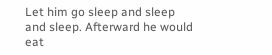Let him go sleep and sleep and sleep. Afterward he would eat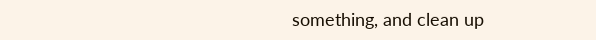something, and clean up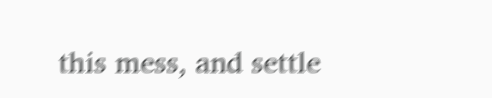this mess, and settle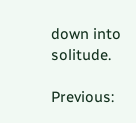down into solitude.

Previous: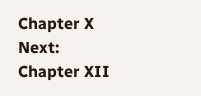Chapter X
Next: Chapter XII